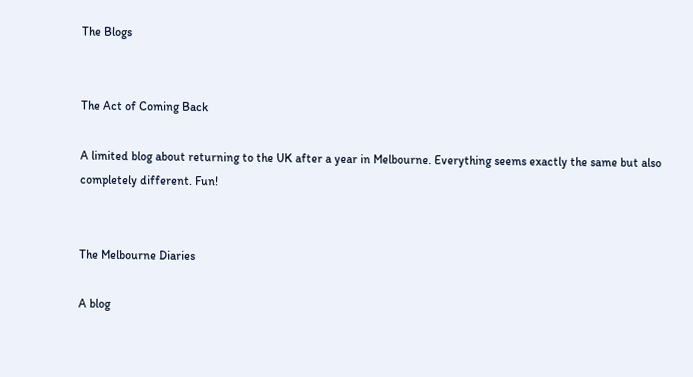The Blogs


The Act of Coming Back

A limited blog about returning to the UK after a year in Melbourne. Everything seems exactly the same but also completely different. Fun!


The Melbourne Diaries

A blog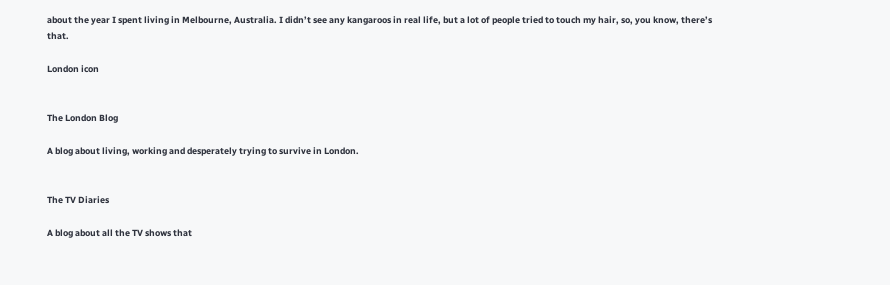about the year I spent living in Melbourne, Australia. I didn’t see any kangaroos in real life, but a lot of people tried to touch my hair, so, you know, there’s that.

London icon


The London Blog

A blog about living, working and desperately trying to survive in London.


The TV Diaries

A blog about all the TV shows that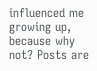influenced me growing up, because why not? Posts are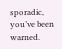sporadic, you’ve been warned.